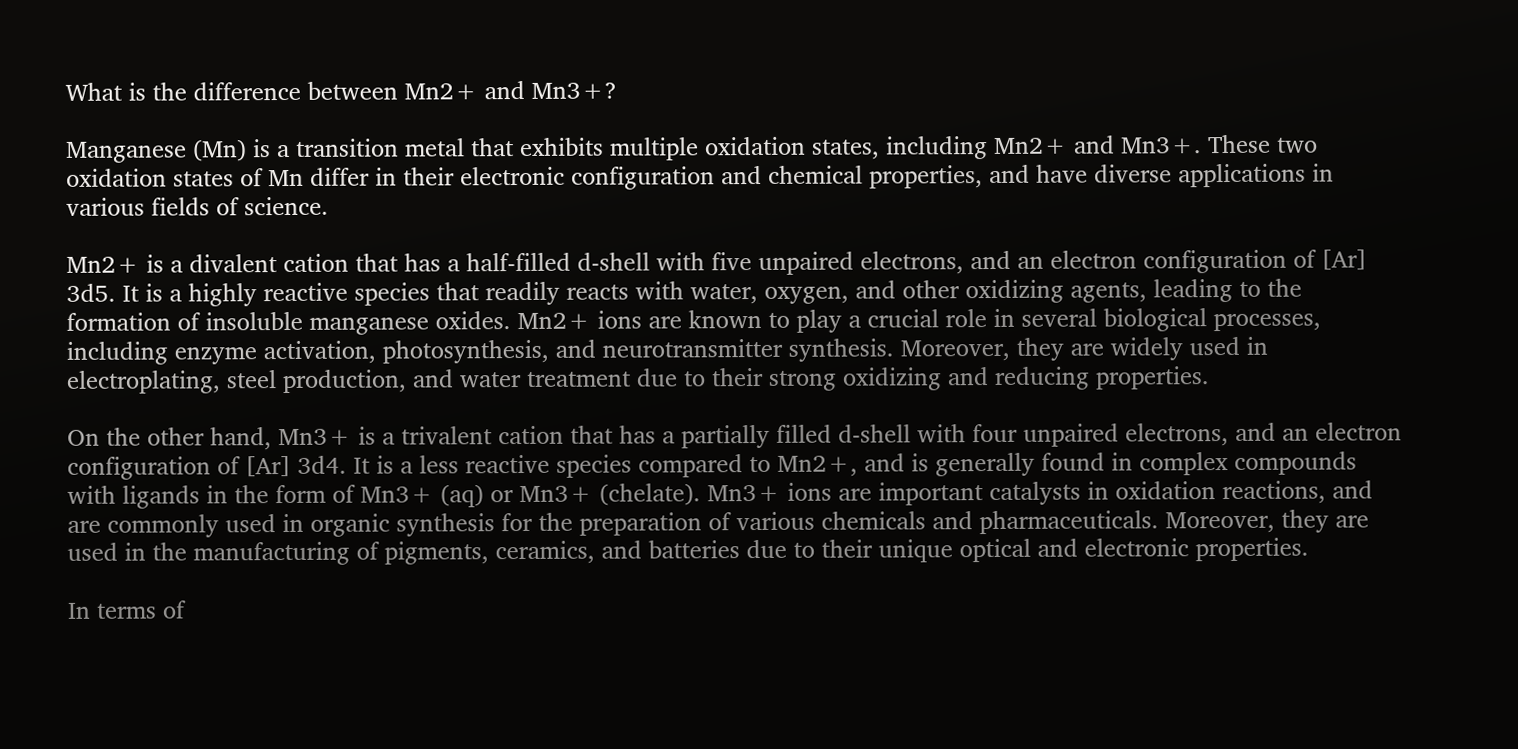What is the difference between Mn2+ and Mn3+?

Manganese (Mn) is a transition metal that exhibits multiple oxidation states, including Mn2+ and Mn3+. These two oxidation states of Mn differ in their electronic configuration and chemical properties, and have diverse applications in various fields of science.

Mn2+ is a divalent cation that has a half-filled d-shell with five unpaired electrons, and an electron configuration of [Ar] 3d5. It is a highly reactive species that readily reacts with water, oxygen, and other oxidizing agents, leading to the formation of insoluble manganese oxides. Mn2+ ions are known to play a crucial role in several biological processes, including enzyme activation, photosynthesis, and neurotransmitter synthesis. Moreover, they are widely used in electroplating, steel production, and water treatment due to their strong oxidizing and reducing properties.

On the other hand, Mn3+ is a trivalent cation that has a partially filled d-shell with four unpaired electrons, and an electron configuration of [Ar] 3d4. It is a less reactive species compared to Mn2+, and is generally found in complex compounds with ligands in the form of Mn3+ (aq) or Mn3+ (chelate). Mn3+ ions are important catalysts in oxidation reactions, and are commonly used in organic synthesis for the preparation of various chemicals and pharmaceuticals. Moreover, they are used in the manufacturing of pigments, ceramics, and batteries due to their unique optical and electronic properties.

In terms of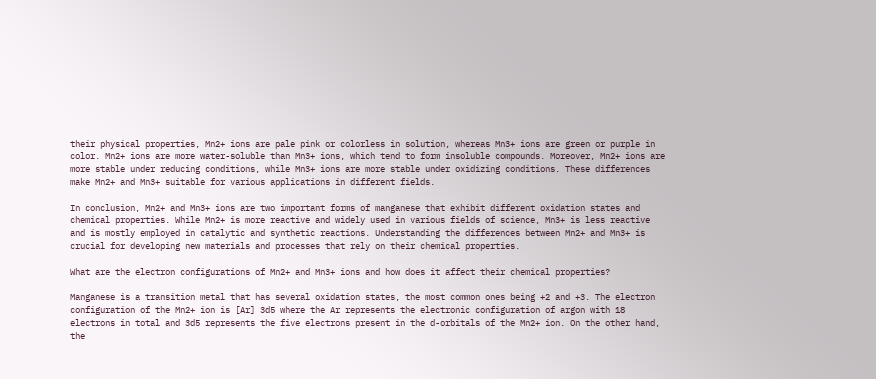their physical properties, Mn2+ ions are pale pink or colorless in solution, whereas Mn3+ ions are green or purple in color. Mn2+ ions are more water-soluble than Mn3+ ions, which tend to form insoluble compounds. Moreover, Mn2+ ions are more stable under reducing conditions, while Mn3+ ions are more stable under oxidizing conditions. These differences make Mn2+ and Mn3+ suitable for various applications in different fields.

In conclusion, Mn2+ and Mn3+ ions are two important forms of manganese that exhibit different oxidation states and chemical properties. While Mn2+ is more reactive and widely used in various fields of science, Mn3+ is less reactive and is mostly employed in catalytic and synthetic reactions. Understanding the differences between Mn2+ and Mn3+ is crucial for developing new materials and processes that rely on their chemical properties.

What are the electron configurations of Mn2+ and Mn3+ ions and how does it affect their chemical properties?

Manganese is a transition metal that has several oxidation states, the most common ones being +2 and +3. The electron configuration of the Mn2+ ion is [Ar] 3d5 where the Ar represents the electronic configuration of argon with 18 electrons in total and 3d5 represents the five electrons present in the d-orbitals of the Mn2+ ion. On the other hand, the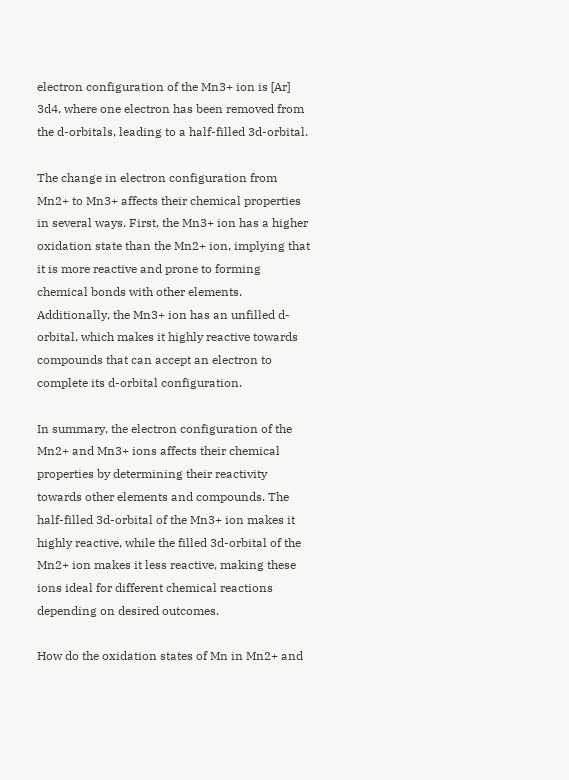electron configuration of the Mn3+ ion is [Ar] 3d4, where one electron has been removed from the d-orbitals, leading to a half-filled 3d-orbital.

The change in electron configuration from Mn2+ to Mn3+ affects their chemical properties in several ways. First, the Mn3+ ion has a higher oxidation state than the Mn2+ ion, implying that it is more reactive and prone to forming chemical bonds with other elements. Additionally, the Mn3+ ion has an unfilled d-orbital, which makes it highly reactive towards compounds that can accept an electron to complete its d-orbital configuration.

In summary, the electron configuration of the Mn2+ and Mn3+ ions affects their chemical properties by determining their reactivity towards other elements and compounds. The half-filled 3d-orbital of the Mn3+ ion makes it highly reactive, while the filled 3d-orbital of the Mn2+ ion makes it less reactive, making these ions ideal for different chemical reactions depending on desired outcomes.

How do the oxidation states of Mn in Mn2+ and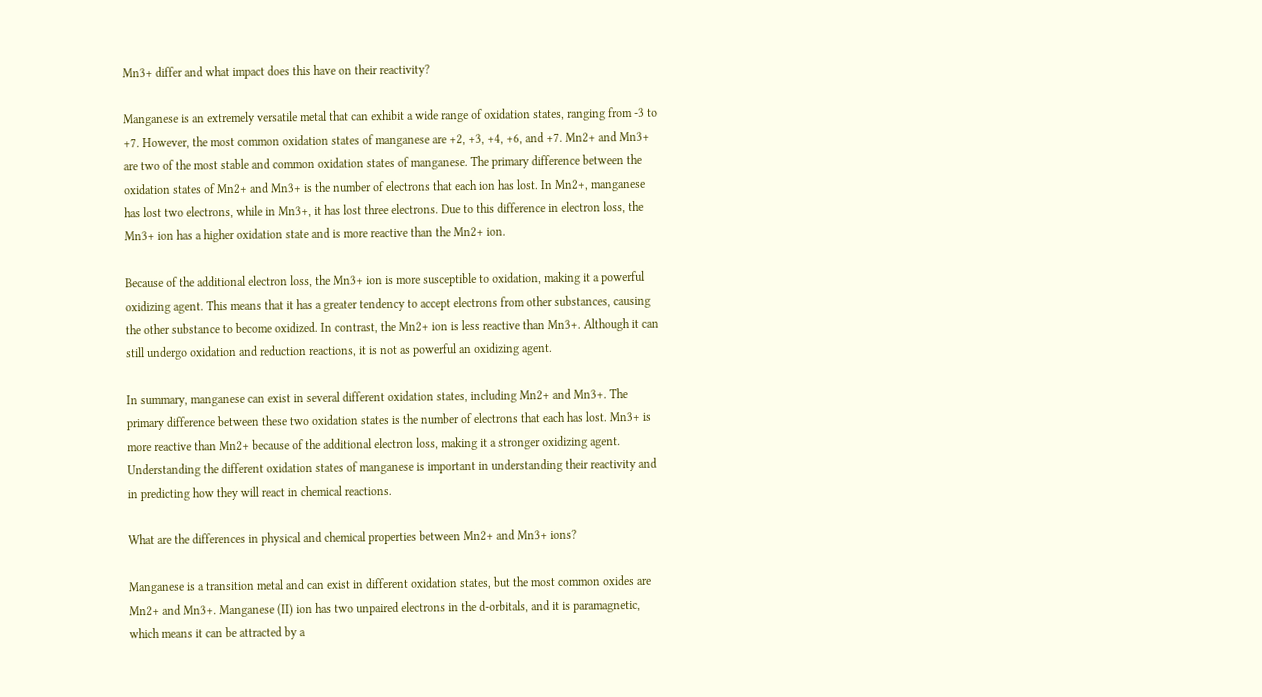Mn3+ differ and what impact does this have on their reactivity?

Manganese is an extremely versatile metal that can exhibit a wide range of oxidation states, ranging from -3 to +7. However, the most common oxidation states of manganese are +2, +3, +4, +6, and +7. Mn2+ and Mn3+ are two of the most stable and common oxidation states of manganese. The primary difference between the oxidation states of Mn2+ and Mn3+ is the number of electrons that each ion has lost. In Mn2+, manganese has lost two electrons, while in Mn3+, it has lost three electrons. Due to this difference in electron loss, the Mn3+ ion has a higher oxidation state and is more reactive than the Mn2+ ion.

Because of the additional electron loss, the Mn3+ ion is more susceptible to oxidation, making it a powerful oxidizing agent. This means that it has a greater tendency to accept electrons from other substances, causing the other substance to become oxidized. In contrast, the Mn2+ ion is less reactive than Mn3+. Although it can still undergo oxidation and reduction reactions, it is not as powerful an oxidizing agent.

In summary, manganese can exist in several different oxidation states, including Mn2+ and Mn3+. The primary difference between these two oxidation states is the number of electrons that each has lost. Mn3+ is more reactive than Mn2+ because of the additional electron loss, making it a stronger oxidizing agent. Understanding the different oxidation states of manganese is important in understanding their reactivity and in predicting how they will react in chemical reactions.

What are the differences in physical and chemical properties between Mn2+ and Mn3+ ions?

Manganese is a transition metal and can exist in different oxidation states, but the most common oxides are Mn2+ and Mn3+. Manganese (II) ion has two unpaired electrons in the d-orbitals, and it is paramagnetic, which means it can be attracted by a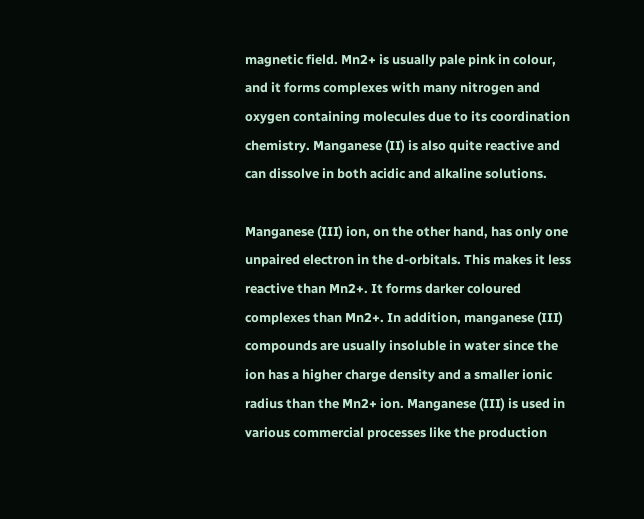magnetic field. Mn2+ is usually pale pink in colour, and it forms complexes with many nitrogen and oxygen containing molecules due to its coordination chemistry. Manganese (II) is also quite reactive and can dissolve in both acidic and alkaline solutions.

Manganese (III) ion, on the other hand, has only one unpaired electron in the d-orbitals. This makes it less reactive than Mn2+. It forms darker coloured complexes than Mn2+. In addition, manganese (III) compounds are usually insoluble in water since the ion has a higher charge density and a smaller ionic radius than the Mn2+ ion. Manganese (III) is used in various commercial processes like the production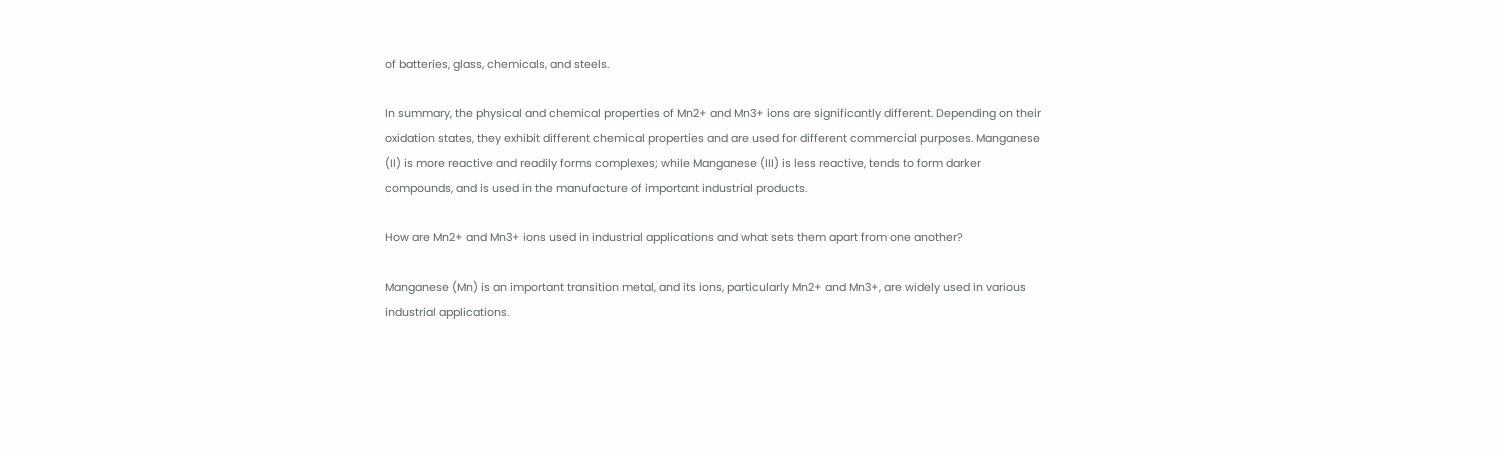of batteries, glass, chemicals, and steels.

In summary, the physical and chemical properties of Mn2+ and Mn3+ ions are significantly different. Depending on their oxidation states, they exhibit different chemical properties and are used for different commercial purposes. Manganese (II) is more reactive and readily forms complexes; while Manganese (III) is less reactive, tends to form darker compounds, and is used in the manufacture of important industrial products.

How are Mn2+ and Mn3+ ions used in industrial applications and what sets them apart from one another?

Manganese (Mn) is an important transition metal, and its ions, particularly Mn2+ and Mn3+, are widely used in various industrial applications.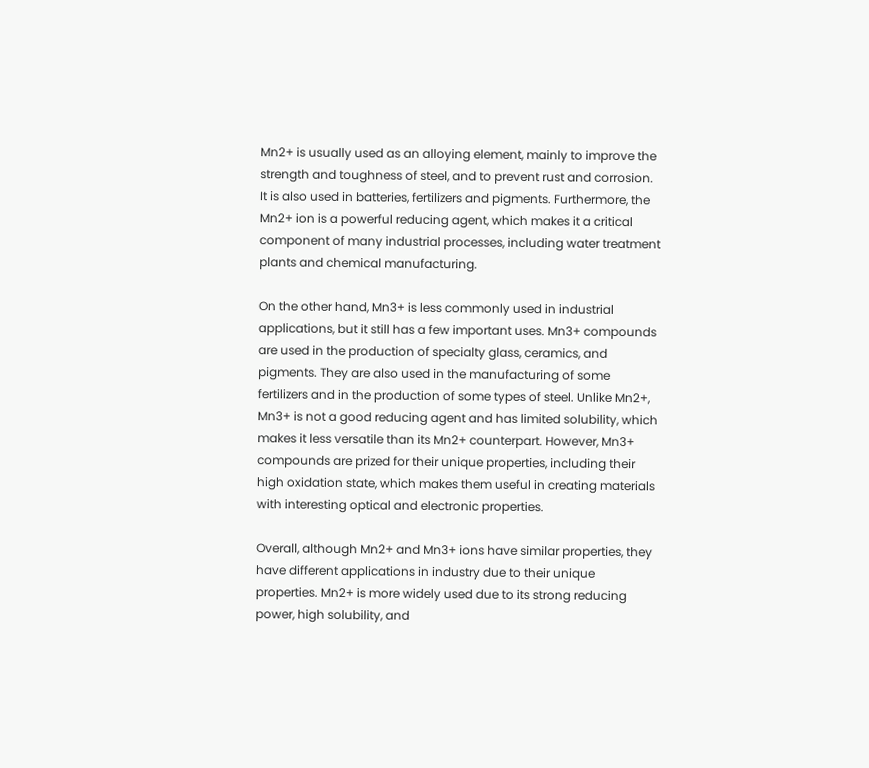Mn2+ is usually used as an alloying element, mainly to improve the strength and toughness of steel, and to prevent rust and corrosion. It is also used in batteries, fertilizers and pigments. Furthermore, the Mn2+ ion is a powerful reducing agent, which makes it a critical component of many industrial processes, including water treatment plants and chemical manufacturing.

On the other hand, Mn3+ is less commonly used in industrial applications, but it still has a few important uses. Mn3+ compounds are used in the production of specialty glass, ceramics, and pigments. They are also used in the manufacturing of some fertilizers and in the production of some types of steel. Unlike Mn2+, Mn3+ is not a good reducing agent and has limited solubility, which makes it less versatile than its Mn2+ counterpart. However, Mn3+ compounds are prized for their unique properties, including their high oxidation state, which makes them useful in creating materials with interesting optical and electronic properties.

Overall, although Mn2+ and Mn3+ ions have similar properties, they have different applications in industry due to their unique properties. Mn2+ is more widely used due to its strong reducing power, high solubility, and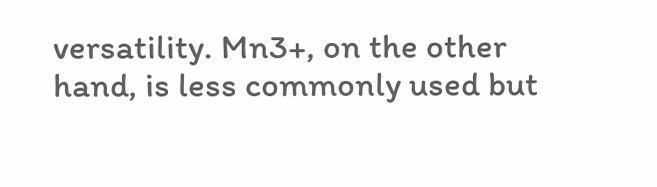versatility. Mn3+, on the other hand, is less commonly used but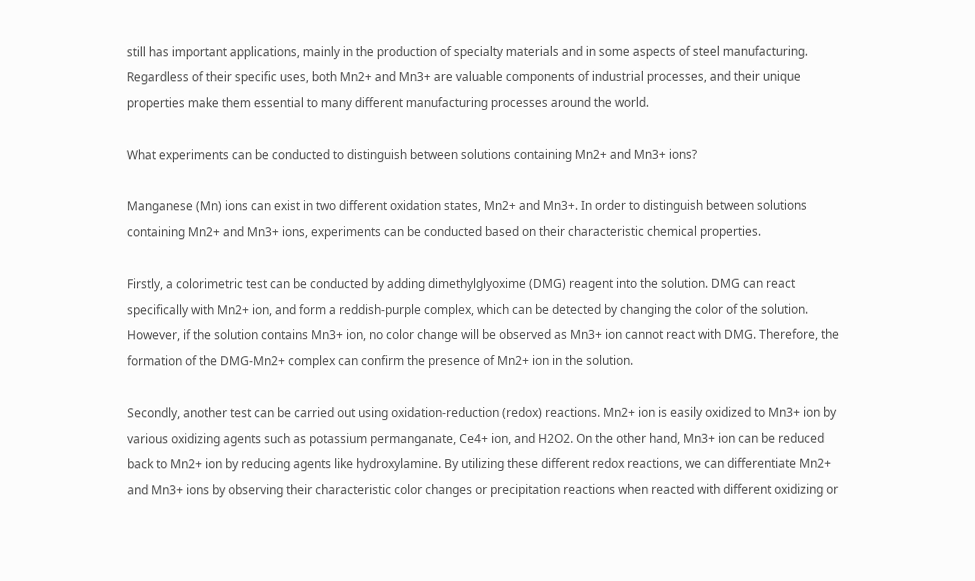still has important applications, mainly in the production of specialty materials and in some aspects of steel manufacturing. Regardless of their specific uses, both Mn2+ and Mn3+ are valuable components of industrial processes, and their unique properties make them essential to many different manufacturing processes around the world.

What experiments can be conducted to distinguish between solutions containing Mn2+ and Mn3+ ions?

Manganese (Mn) ions can exist in two different oxidation states, Mn2+ and Mn3+. In order to distinguish between solutions containing Mn2+ and Mn3+ ions, experiments can be conducted based on their characteristic chemical properties.

Firstly, a colorimetric test can be conducted by adding dimethylglyoxime (DMG) reagent into the solution. DMG can react specifically with Mn2+ ion, and form a reddish-purple complex, which can be detected by changing the color of the solution. However, if the solution contains Mn3+ ion, no color change will be observed as Mn3+ ion cannot react with DMG. Therefore, the formation of the DMG-Mn2+ complex can confirm the presence of Mn2+ ion in the solution.

Secondly, another test can be carried out using oxidation-reduction (redox) reactions. Mn2+ ion is easily oxidized to Mn3+ ion by various oxidizing agents such as potassium permanganate, Ce4+ ion, and H2O2. On the other hand, Mn3+ ion can be reduced back to Mn2+ ion by reducing agents like hydroxylamine. By utilizing these different redox reactions, we can differentiate Mn2+ and Mn3+ ions by observing their characteristic color changes or precipitation reactions when reacted with different oxidizing or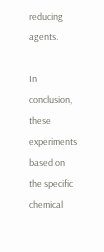reducing agents.

In conclusion, these experiments based on the specific chemical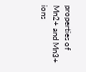properties of Mn2+ and Mn3+ ions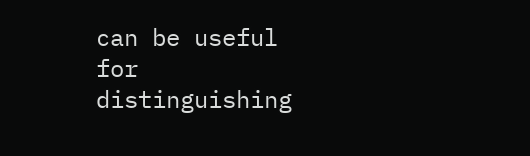can be useful for distinguishing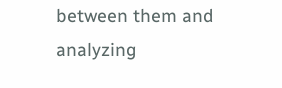between them and analyzing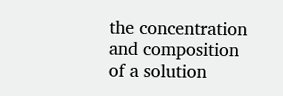the concentration and composition of a solution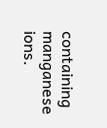containing manganese ions.